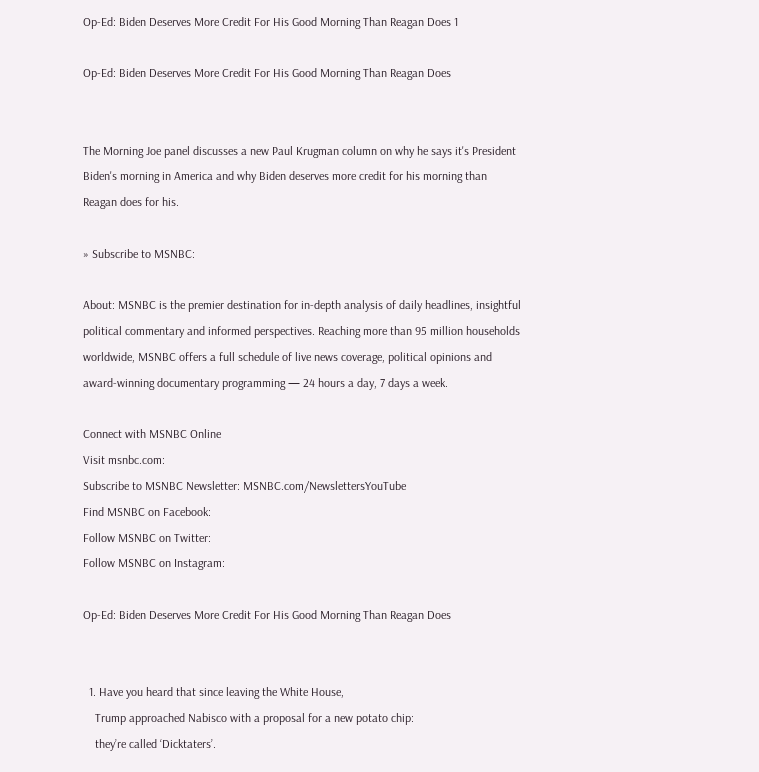Op-Ed: Biden Deserves More Credit For His Good Morning Than Reagan Does 1

Op-Ed: Biden Deserves More Credit For His Good Morning Than Reagan Does


The Morning Joe panel discusses a new Paul Krugman column on why he says it's President Biden's morning in America and why Biden deserves more credit for his morning than Reagan does for his.

» Subscribe to MSNBC:

About: MSNBC is the premier destination for in-depth analysis of daily headlines, insightful political commentary and informed perspectives. Reaching more than 95 million households worldwide, MSNBC offers a full schedule of live news coverage, political opinions and award-winning documentary programming — 24 hours a day, 7 days a week.

Connect with MSNBC Online
Visit msnbc.com:
Subscribe to MSNBC Newsletter: MSNBC.com/NewslettersYouTube
Find MSNBC on Facebook:
Follow MSNBC on Twitter:
Follow MSNBC on Instagram:

Op-Ed: Biden Deserves More Credit For His Good Morning Than Reagan Does


  1. Have you heard that since leaving the White House,
    Trump approached Nabisco with a proposal for a new potato chip:
    they’re called ‘Dicktaters’.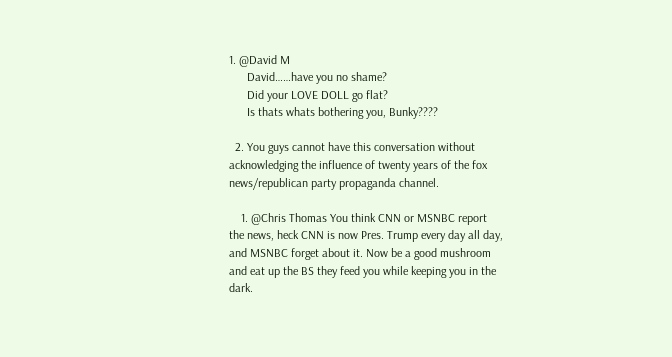1. @David M
      David……have you no shame?
      Did your LOVE DOLL go flat?
      Is thats whats bothering you, Bunky????

  2. You guys cannot have this conversation without acknowledging the influence of twenty years of the fox news/republican party propaganda channel.

    1. @Chris Thomas You think CNN or MSNBC report the news, heck CNN is now Pres. Trump every day all day, and MSNBC forget about it. Now be a good mushroom and eat up the BS they feed you while keeping you in the dark.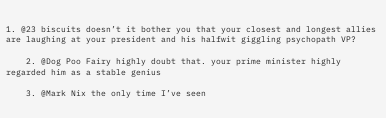1. @23 biscuits doesn’t it bother you that your closest and longest allies are laughing at your president and his halfwit giggling psychopath VP?

    2. @Dog Poo Fairy highly doubt that. your prime minister highly regarded him as a stable genius

    3. @Mark Nix the only time I’ve seen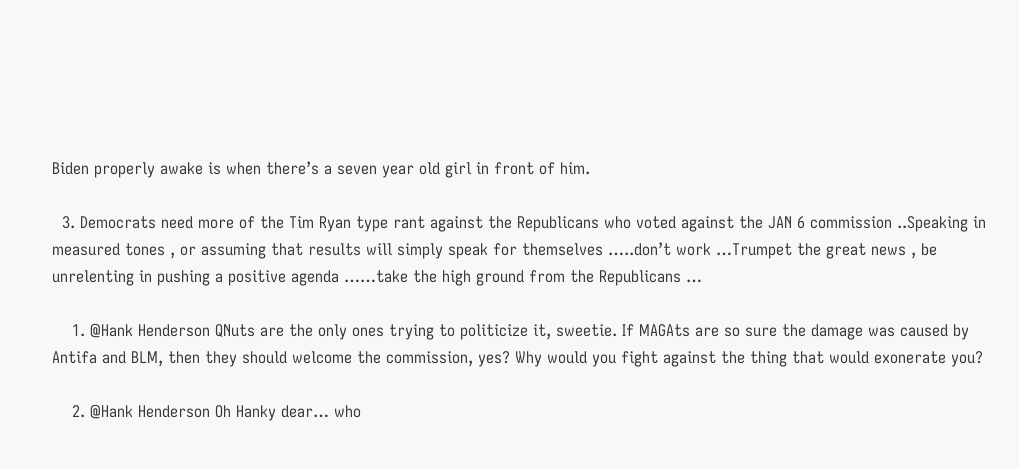Biden properly awake is when there’s a seven year old girl in front of him.

  3. Democrats need more of the Tim Ryan type rant against the Republicans who voted against the JAN 6 commission ..Speaking in measured tones , or assuming that results will simply speak for themselves …..don’t work …Trumpet the great news , be unrelenting in pushing a positive agenda ……take the high ground from the Republicans …

    1. @Hank Henderson QNuts are the only ones trying to politicize it, sweetie. If MAGAts are so sure the damage was caused by Antifa and BLM, then they should welcome the commission, yes? Why would you fight against the thing that would exonerate you?

    2. @Hank Henderson Oh Hanky dear… who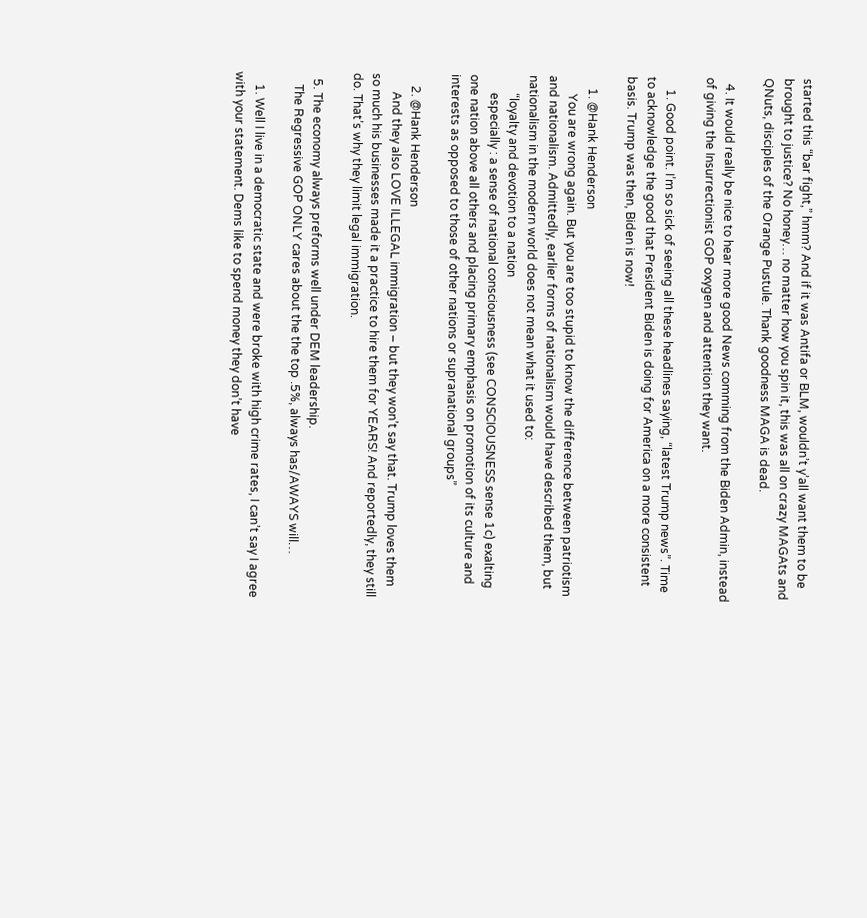started this “bar fight,” hmm? And if it was Antifa or BLM, wouldn’t y’all want them to be brought to justice? No honey… no matter how you spin it, this was all on crazy MAGAts and QNuts, disciples of the Orange Pustule. Thank goodness MAGA is dead.

  4. It would really be nice to hear more good News comming from the Biden Admin, instead of giving the Insurrectionist GOP oxygen and attention they want.

    1. Good point. I’m so sick of seeing all these headlines saying, “latest Trump news”. Time to acknowledge the good that President Biden is doing for America on a more consistent basis. Trump was then, Biden is now!

    1. @Hank Henderson
      You are wrong again. But you are too stupid to know the difference between patriotism and nationalism. Admittedly, earlier forms of nationalism would have described them, but nationalism in the modern world does not mean what it used to:
      “loyalty and devotion to a nation
      especially : a sense of national consciousness (see CONSCIOUSNESS sense 1c) exalting one nation above all others and placing primary emphasis on promotion of its culture and interests as opposed to those of other nations or supranational groups”

    2. @Hank Henderson
      And they also LOVE ILLEGAL immigration – but they won’t say that. Trump loves them so much his businesses made it a practice to hire them for YEARS! And reportedly, they still do. That’s why they limit legal immigration.

  5. The economy always preforms well under DEM leadership.
    The Regressive GOP ONLY cares about the the top .5%, always has/AWAYS will…

    1. Well I live in a democratic state and were broke with high crime rates, I can’t say I agree with your statement. Dems like to spend money they don’t have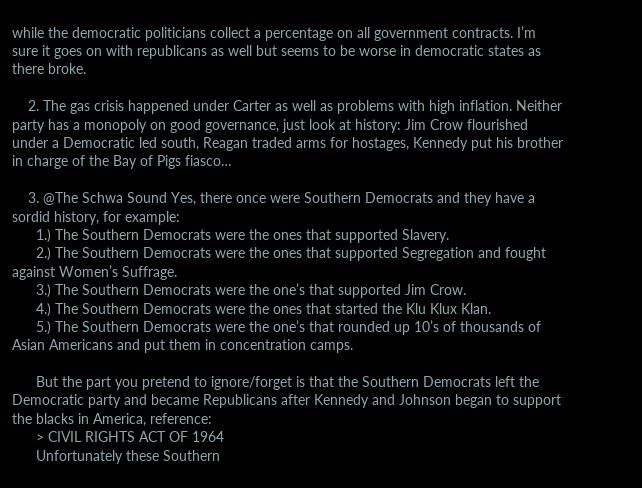while the democratic politicians collect a percentage on all government contracts. I’m sure it goes on with republicans as well but seems to be worse in democratic states as there broke.

    2. The gas crisis happened under Carter as well as problems with high inflation. Neither party has a monopoly on good governance, just look at history: Jim Crow flourished under a Democratic led south, Reagan traded arms for hostages, Kennedy put his brother in charge of the Bay of Pigs fiasco…

    3. @The Schwa Sound Yes, there once were Southern Democrats and they have a sordid history, for example:
      1.) The Southern Democrats were the ones that supported Slavery.
      2.) The Southern Democrats were the ones that supported Segregation and fought against Women’s Suffrage.
      3.) The Southern Democrats were the one’s that supported Jim Crow.
      4.) The Southern Democrats were the ones that started the Klu Klux Klan.
      5.) The Southern Democrats were the one’s that rounded up 10’s of thousands of Asian Americans and put them in concentration camps.

      But the part you pretend to ignore/forget is that the Southern Democrats left the Democratic party and became Republicans after Kennedy and Johnson began to support the blacks in America, reference:
      > CIVIL RIGHTS ACT OF 1964
      Unfortunately these Southern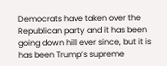Democrats have taken over the Republican party and it has been going down hill ever since, but it is has been Trump’s supreme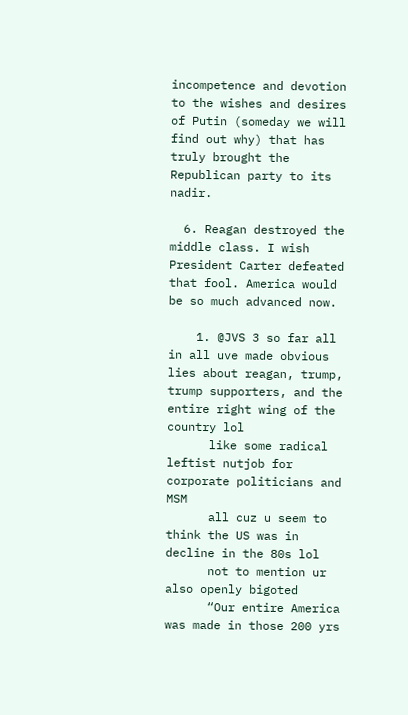incompetence and devotion to the wishes and desires of Putin (someday we will find out why) that has truly brought the Republican party to its nadir.

  6. Reagan destroyed the middle class. I wish President Carter defeated that fool. America would be so much advanced now.

    1. @JVS 3 so far all in all uve made obvious lies about reagan, trump, trump supporters, and the entire right wing of the country lol
      like some radical leftist nutjob for corporate politicians and MSM
      all cuz u seem to think the US was in decline in the 80s lol
      not to mention ur also openly bigoted
      “Our entire America was made in those 200 yrs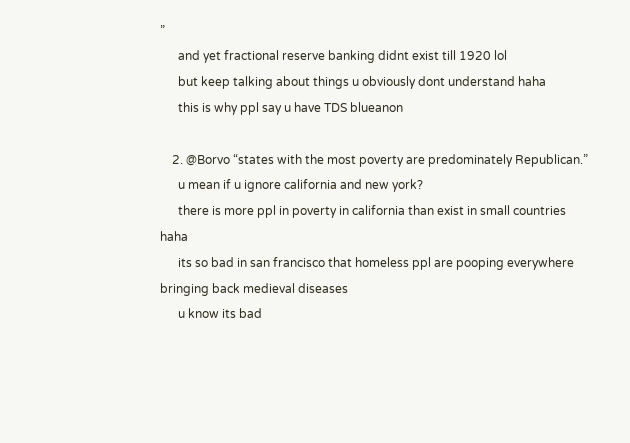”
      and yet fractional reserve banking didnt exist till 1920 lol
      but keep talking about things u obviously dont understand haha
      this is why ppl say u have TDS blueanon

    2. @Borvo “states with the most poverty are predominately Republican.”
      u mean if u ignore california and new york?
      there is more ppl in poverty in california than exist in small countries haha
      its so bad in san francisco that homeless ppl are pooping everywhere bringing back medieval diseases
      u know its bad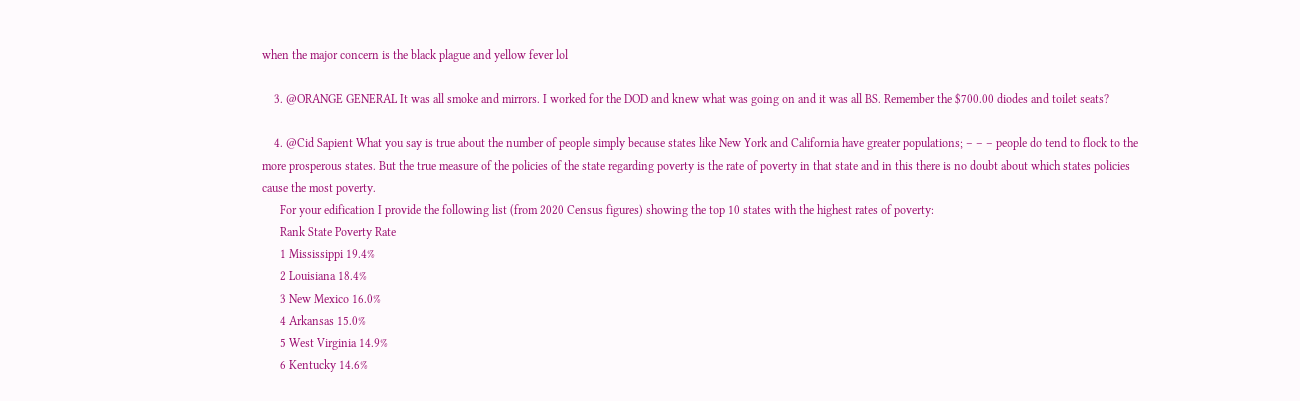when the major concern is the black plague and yellow fever lol

    3. @ORANGE GENERAL It was all smoke and mirrors. I worked for the DOD and knew what was going on and it was all BS. Remember the $700.00 diodes and toilet seats?

    4. @Cid Sapient What you say is true about the number of people simply because states like New York and California have greater populations; – – – people do tend to flock to the more prosperous states. But the true measure of the policies of the state regarding poverty is the rate of poverty in that state and in this there is no doubt about which states policies cause the most poverty.
      For your edification I provide the following list (from 2020 Census figures) showing the top 10 states with the highest rates of poverty:
      Rank State Poverty Rate
      1 Mississippi 19.4%
      2 Louisiana 18.4%
      3 New Mexico 16.0%
      4 Arkansas 15.0%
      5 West Virginia 14.9%
      6 Kentucky 14.6%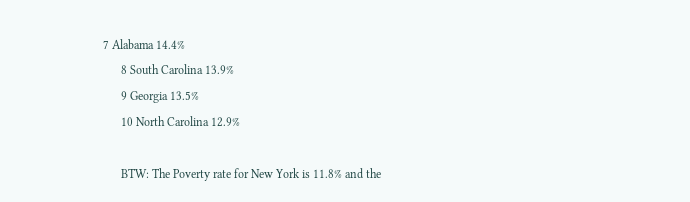7 Alabama 14.4%
      8 South Carolina 13.9%
      9 Georgia 13.5%
      10 North Carolina 12.9%

      BTW: The Poverty rate for New York is 11.8% and the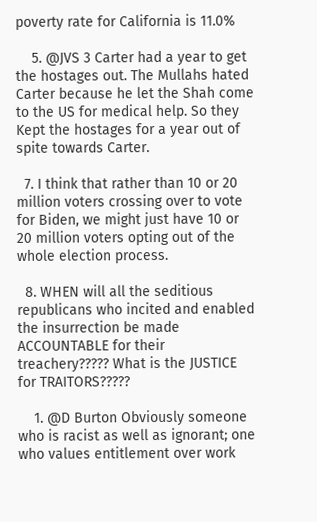poverty rate for California is 11.0%

    5. @JVS 3 Carter had a year to get the hostages out. The Mullahs hated Carter because he let the Shah come to the US for medical help. So they Kept the hostages for a year out of spite towards Carter.

  7. I think that rather than 10 or 20 million voters crossing over to vote for Biden, we might just have 10 or 20 million voters opting out of the whole election process.

  8. WHEN will all the seditious republicans who incited and enabled the insurrection be made ACCOUNTABLE for their treachery????? What is the JUSTICE for TRAITORS?????

    1. @D Burton Obviously someone who is racist as well as ignorant; one who values entitlement over work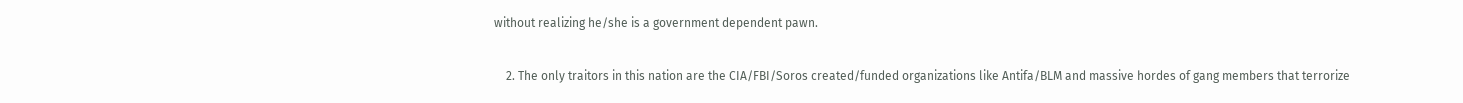without realizing he/she is a government dependent pawn.

    2. The only traitors in this nation are the CIA/FBI/Soros created/funded organizations like Antifa/BLM and massive hordes of gang members that terrorize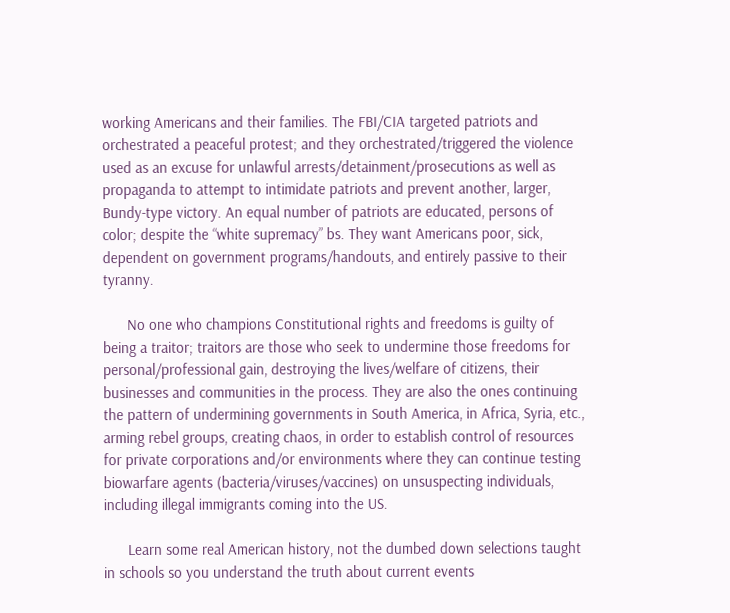working Americans and their families. The FBI/CIA targeted patriots and orchestrated a peaceful protest; and they orchestrated/triggered the violence used as an excuse for unlawful arrests/detainment/prosecutions as well as propaganda to attempt to intimidate patriots and prevent another, larger, Bundy-type victory. An equal number of patriots are educated, persons of color; despite the “white supremacy” bs. They want Americans poor, sick, dependent on government programs/handouts, and entirely passive to their tyranny.

      No one who champions Constitutional rights and freedoms is guilty of being a traitor; traitors are those who seek to undermine those freedoms for personal/professional gain, destroying the lives/welfare of citizens, their businesses and communities in the process. They are also the ones continuing the pattern of undermining governments in South America, in Africa, Syria, etc., arming rebel groups, creating chaos, in order to establish control of resources for private corporations and/or environments where they can continue testing biowarfare agents (bacteria/viruses/vaccines) on unsuspecting individuals, including illegal immigrants coming into the US.

      Learn some real American history, not the dumbed down selections taught in schools so you understand the truth about current events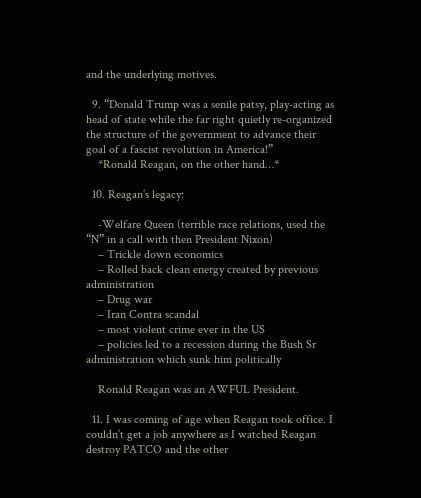and the underlying motives.

  9. “Donald Trump was a senile patsy, play-acting as head of state while the far right quietly re-organized the structure of the government to advance their goal of a fascist revolution in America!”
    *Ronald Reagan, on the other hand…*

  10. Reagan’s legacy:

    -Welfare Queen (terrible race relations, used the “N” in a call with then President Nixon)
    – Trickle down economics
    – Rolled back clean energy created by previous administration
    – Drug war
    – Iran Contra scandal
    – most violent crime ever in the US
    – policies led to a recession during the Bush Sr administration which sunk him politically

    Ronald Reagan was an AWFUL President.

  11. I was coming of age when Reagan took office. I couldn’t get a job anywhere as I watched Reagan destroy PATCO and the other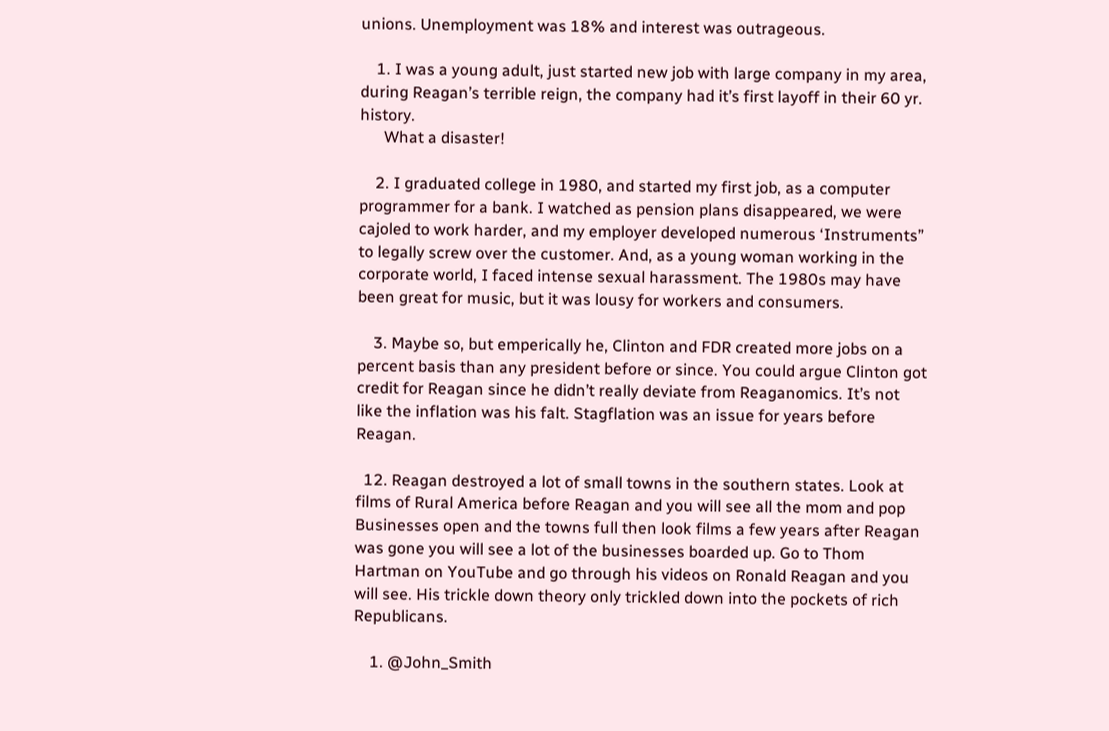unions. Unemployment was 18% and interest was outrageous.

    1. I was a young adult, just started new job with large company in my area, during Reagan’s terrible reign, the company had it’s first layoff in their 60 yr. history.
      What a disaster!

    2. I graduated college in 1980, and started my first job, as a computer programmer for a bank. I watched as pension plans disappeared, we were cajoled to work harder, and my employer developed numerous ‘Instruments” to legally screw over the customer. And, as a young woman working in the corporate world, I faced intense sexual harassment. The 1980s may have been great for music, but it was lousy for workers and consumers.

    3. Maybe so, but emperically he, Clinton and FDR created more jobs on a percent basis than any president before or since. You could argue Clinton got credit for Reagan since he didn’t really deviate from Reaganomics. It’s not like the inflation was his falt. Stagflation was an issue for years before Reagan.

  12. Reagan destroyed a lot of small towns in the southern states. Look at films of Rural America before Reagan and you will see all the mom and pop Businesses open and the towns full then look films a few years after Reagan was gone you will see a lot of the businesses boarded up. Go to Thom Hartman on YouTube and go through his videos on Ronald Reagan and you will see. His trickle down theory only trickled down into the pockets of rich Republicans.

    1. @John_Smith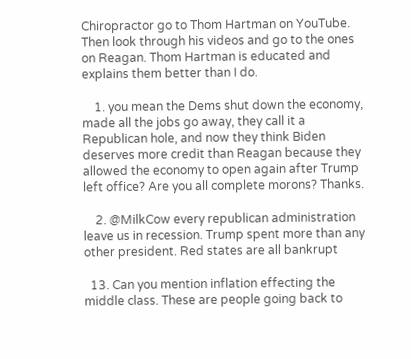Chiropractor go to Thom Hartman on YouTube. Then look through his videos and go to the ones on Reagan. Thom Hartman is educated and explains them better than I do.

    1. you mean the Dems shut down the economy, made all the jobs go away, they call it a Republican hole, and now they think Biden deserves more credit than Reagan because they allowed the economy to open again after Trump left office? Are you all complete morons? Thanks.

    2. @MilkCow every republican administration leave us in recession. Trump spent more than any other president. Red states are all bankrupt

  13. Can you mention inflation effecting the middle class. These are people going back to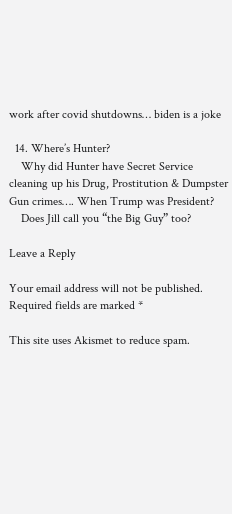work after covid shutdowns… biden is a joke

  14. Where’s Hunter?
    Why did Hunter have Secret Service cleaning up his Drug, Prostitution & Dumpster Gun crimes…. When Trump was President?
    Does Jill call you “the Big Guy” too?

Leave a Reply

Your email address will not be published. Required fields are marked *

This site uses Akismet to reduce spam.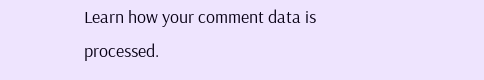Learn how your comment data is processed.